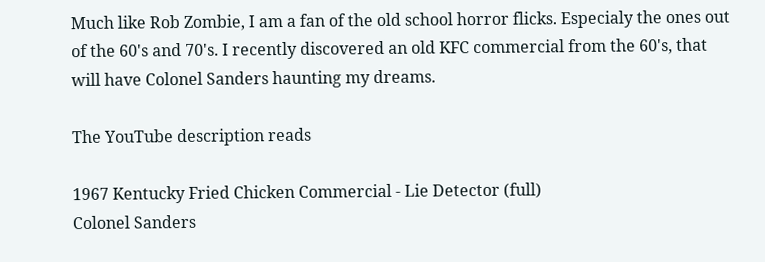Much like Rob Zombie, I am a fan of the old school horror flicks. Especialy the ones out of the 60's and 70's. I recently discovered an old KFC commercial from the 60's, that will have Colonel Sanders haunting my dreams.

The YouTube description reads

1967 Kentucky Fried Chicken Commercial - Lie Detector (full)
Colonel Sanders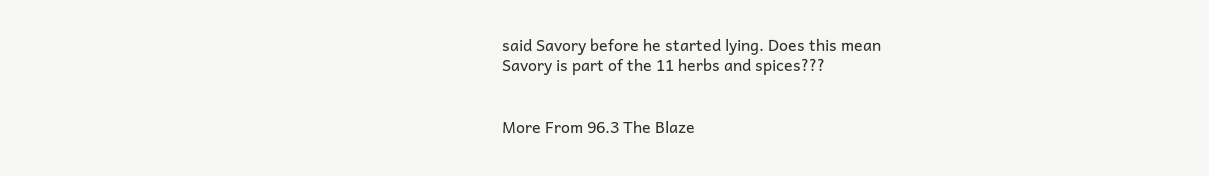said Savory before he started lying. Does this mean
Savory is part of the 11 herbs and spices???


More From 96.3 The Blaze